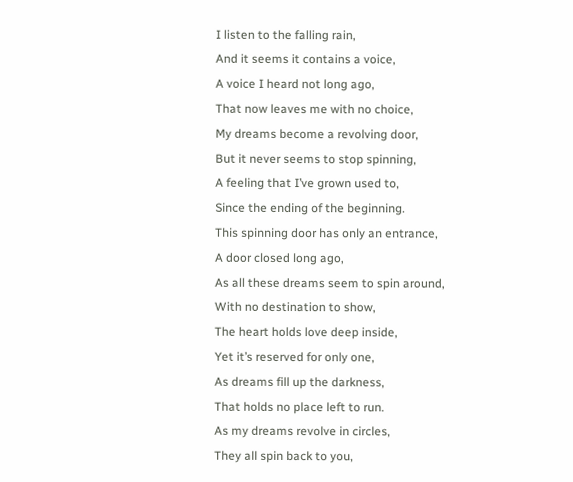I listen to the falling rain,
And it seems it contains a voice,
A voice I heard not long ago,
That now leaves me with no choice,
My dreams become a revolving door,
But it never seems to stop spinning,
A feeling that I’ve grown used to,
Since the ending of the beginning.
This spinning door has only an entrance,
A door closed long ago,
As all these dreams seem to spin around,
With no destination to show,
The heart holds love deep inside,
Yet it’s reserved for only one,
As dreams fill up the darkness,
That holds no place left to run.
As my dreams revolve in circles,
They all spin back to you,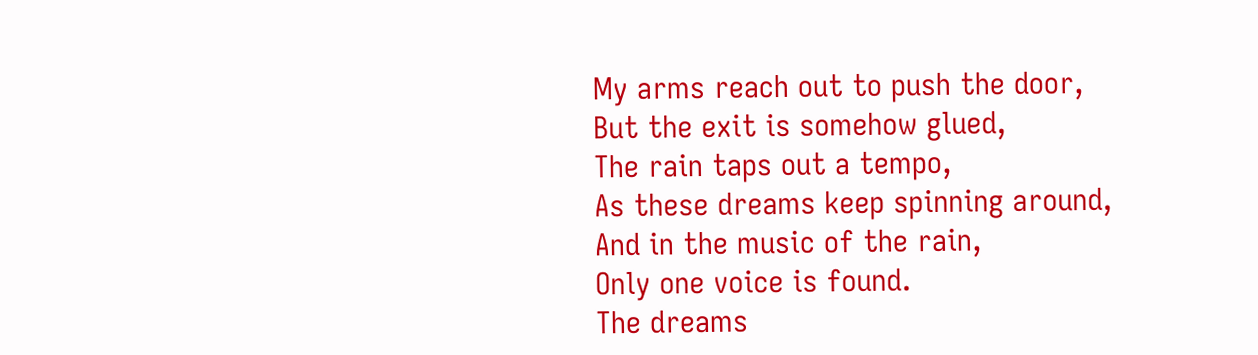My arms reach out to push the door,
But the exit is somehow glued,
The rain taps out a tempo,
As these dreams keep spinning around,
And in the music of the rain,
Only one voice is found.
The dreams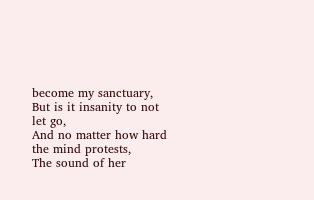become my sanctuary,
But is it insanity to not let go,
And no matter how hard the mind protests,
The sound of her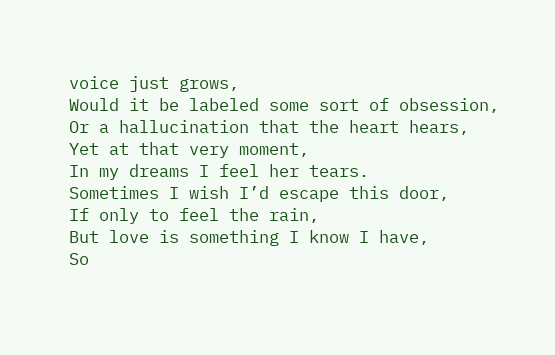voice just grows,
Would it be labeled some sort of obsession,
Or a hallucination that the heart hears,
Yet at that very moment,
In my dreams I feel her tears.
Sometimes I wish I’d escape this door,
If only to feel the rain,
But love is something I know I have,
So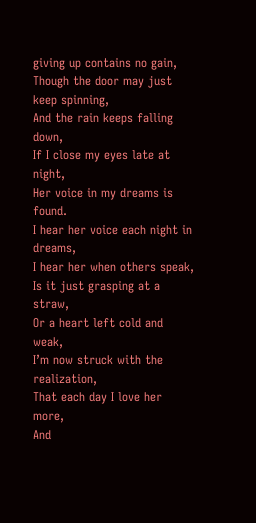giving up contains no gain,
Though the door may just keep spinning,
And the rain keeps falling down,
If I close my eyes late at night,
Her voice in my dreams is found.
I hear her voice each night in dreams,
I hear her when others speak,
Is it just grasping at a straw,
Or a heart left cold and weak,
I’m now struck with the realization,
That each day I love her more,
And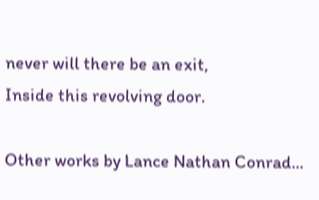never will there be an exit,
Inside this revolving door.

Other works by Lance Nathan Conrad...